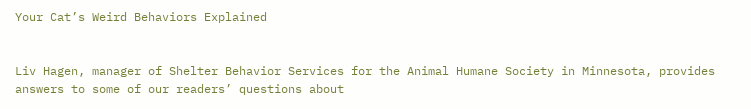Your Cat’s Weird Behaviors Explained


Liv Hagen, manager of Shelter Behavior Services for the Animal Humane Society in Minnesota, provides answers to some of our readers’ questions about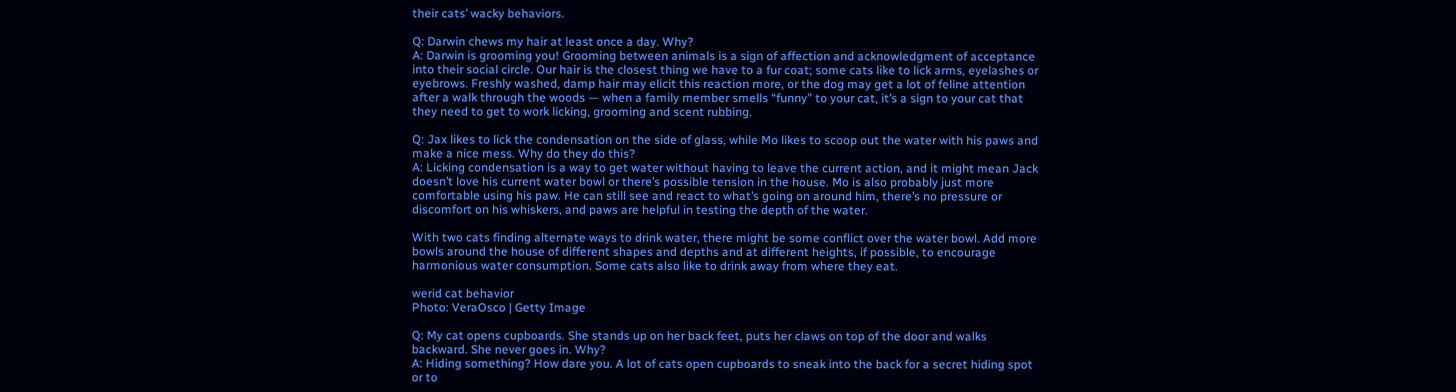their cats’ wacky behaviors.

Q: Darwin chews my hair at least once a day. Why?
A: Darwin is grooming you! Grooming between animals is a sign of affection and acknowledgment of acceptance into their social circle. Our hair is the closest thing we have to a fur coat; some cats like to lick arms, eyelashes or eyebrows. Freshly washed, damp hair may elicit this reaction more, or the dog may get a lot of feline attention after a walk through the woods — when a family member smells “funny” to your cat, it’s a sign to your cat that they need to get to work licking, grooming and scent rubbing.

Q: Jax likes to lick the condensation on the side of glass, while Mo likes to scoop out the water with his paws and make a nice mess. Why do they do this?
A: Licking condensation is a way to get water without having to leave the current action, and it might mean Jack doesn’t love his current water bowl or there’s possible tension in the house. Mo is also probably just more comfortable using his paw. He can still see and react to what’s going on around him, there’s no pressure or discomfort on his whiskers, and paws are helpful in testing the depth of the water.

With two cats finding alternate ways to drink water, there might be some conflict over the water bowl. Add more bowls around the house of different shapes and depths and at different heights, if possible, to encourage harmonious water consumption. Some cats also like to drink away from where they eat.

werid cat behavior
Photo: VeraOsco | Getty Image

Q: My cat opens cupboards. She stands up on her back feet, puts her claws on top of the door and walks backward. She never goes in. Why?
A: Hiding something? How dare you. A lot of cats open cupboards to sneak into the back for a secret hiding spot or to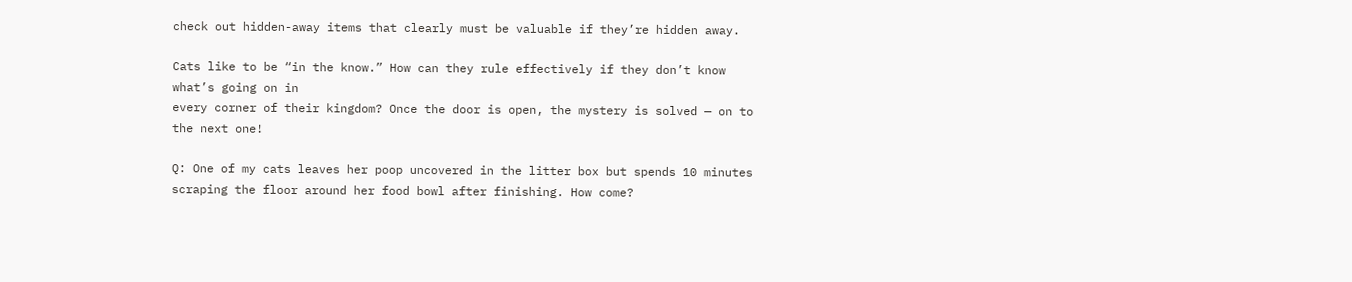check out hidden-away items that clearly must be valuable if they’re hidden away.

Cats like to be “in the know.” How can they rule effectively if they don’t know what’s going on in
every corner of their kingdom? Once the door is open, the mystery is solved — on to the next one!

Q: One of my cats leaves her poop uncovered in the litter box but spends 10 minutes scraping the floor around her food bowl after finishing. How come?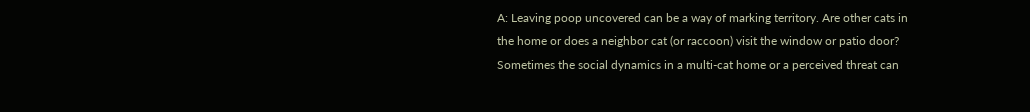A: Leaving poop uncovered can be a way of marking territory. Are other cats in the home or does a neighbor cat (or raccoon) visit the window or patio door? Sometimes the social dynamics in a multi-cat home or a perceived threat can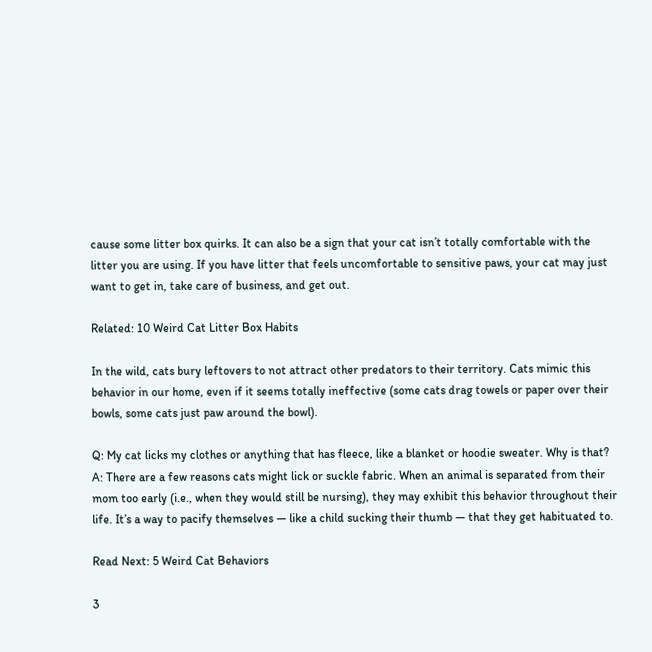cause some litter box quirks. It can also be a sign that your cat isn’t totally comfortable with the litter you are using. If you have litter that feels uncomfortable to sensitive paws, your cat may just want to get in, take care of business, and get out.

Related: 10 Weird Cat Litter Box Habits

In the wild, cats bury leftovers to not attract other predators to their territory. Cats mimic this behavior in our home, even if it seems totally ineffective (some cats drag towels or paper over their bowls, some cats just paw around the bowl).

Q: My cat licks my clothes or anything that has fleece, like a blanket or hoodie sweater. Why is that?
A: There are a few reasons cats might lick or suckle fabric. When an animal is separated from their mom too early (i.e., when they would still be nursing), they may exhibit this behavior throughout their life. It’s a way to pacify themselves — like a child sucking their thumb — that they get habituated to.

Read Next: 5 Weird Cat Behaviors

3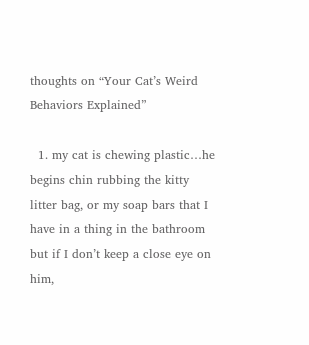thoughts on “Your Cat’s Weird Behaviors Explained”

  1. my cat is chewing plastic…he begins chin rubbing the kitty litter bag, or my soap bars that I have in a thing in the bathroom but if I don’t keep a close eye on him,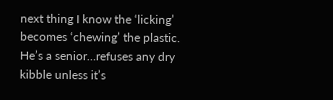next thing I know the ‘licking’ becomes ‘chewing’ the plastic. He’s a senior…refuses any dry kibble unless it’s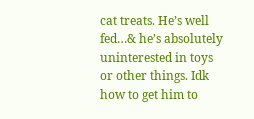cat treats. He’s well fed…& he’s absolutely uninterested in toys or other things. Idk how to get him to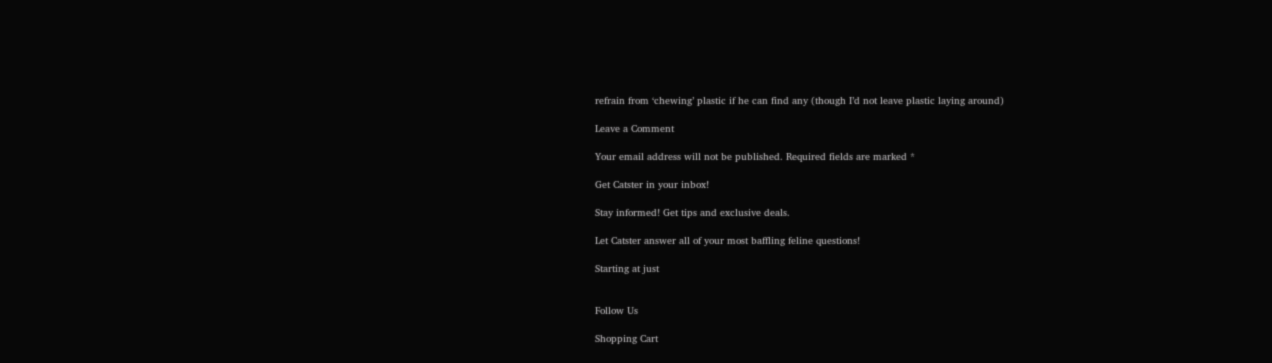refrain from ‘chewing’ plastic if he can find any (though I’d not leave plastic laying around)

Leave a Comment

Your email address will not be published. Required fields are marked *

Get Catster in your inbox!

Stay informed! Get tips and exclusive deals.

Let Catster answer all of your most baffling feline questions!

Starting at just


Follow Us

Shopping Cart